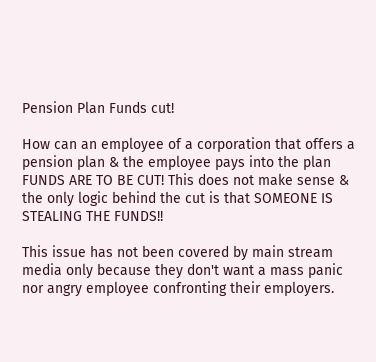Pension Plan Funds cut!

How can an employee of a corporation that offers a pension plan & the employee pays into the plan FUNDS ARE TO BE CUT! This does not make sense & the only logic behind the cut is that SOMEONE IS STEALING THE FUNDS!!

This issue has not been covered by main stream media only because they don't want a mass panic nor angry employee confronting their employers.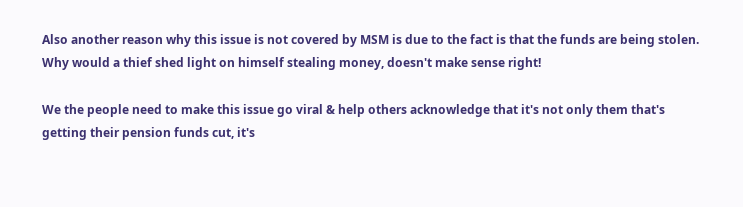Also another reason why this issue is not covered by MSM is due to the fact is that the funds are being stolen. Why would a thief shed light on himself stealing money, doesn't make sense right!

We the people need to make this issue go viral & help others acknowledge that it's not only them that's getting their pension funds cut, it's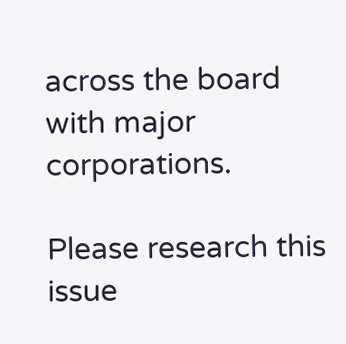across the board with major corporations.

Please research this issue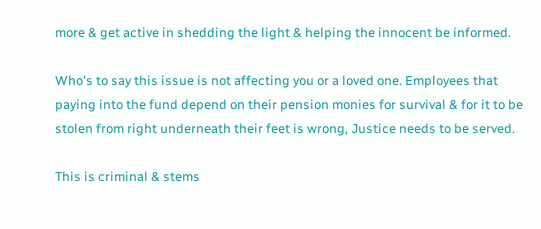more & get active in shedding the light & helping the innocent be informed.

Who's to say this issue is not affecting you or a loved one. Employees that paying into the fund depend on their pension monies for survival & for it to be stolen from right underneath their feet is wrong, Justice needs to be served.

This is criminal & stems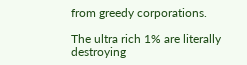from greedy corporations.

The ultra rich 1% are literally destroying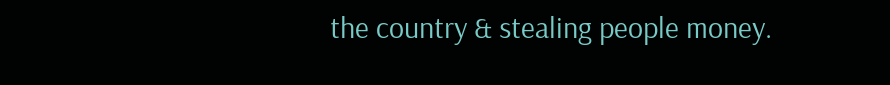the country & stealing people money.